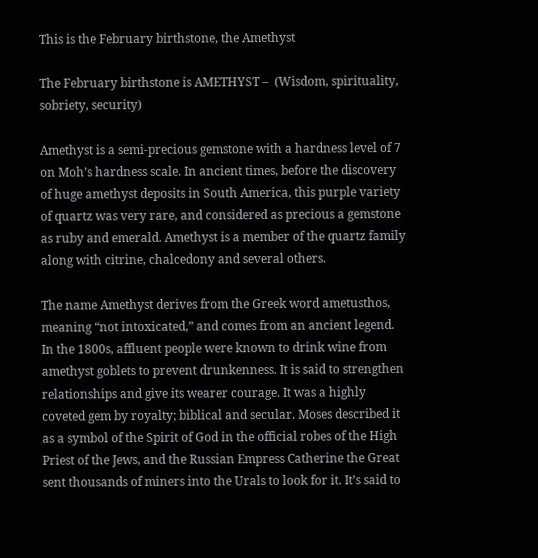This is the February birthstone, the Amethyst

The February birthstone is AMETHYST –  (Wisdom, spirituality, sobriety, security)

Amethyst is a semi-precious gemstone with a hardness level of 7 on Moh’s hardness scale. In ancient times, before the discovery of huge amethyst deposits in South America, this purple variety of quartz was very rare, and considered as precious a gemstone as ruby and emerald. Amethyst is a member of the quartz family along with citrine, chalcedony and several others.

The name Amethyst derives from the Greek word ametusthos, meaning “not intoxicated,” and comes from an ancient legend.  In the 1800s, affluent people were known to drink wine from amethyst goblets to prevent drunkenness. It is said to strengthen relationships and give its wearer courage. It was a highly coveted gem by royalty; biblical and secular. Moses described it as a symbol of the Spirit of God in the official robes of the High Priest of the Jews, and the Russian Empress Catherine the Great sent thousands of miners into the Urals to look for it. It’s said to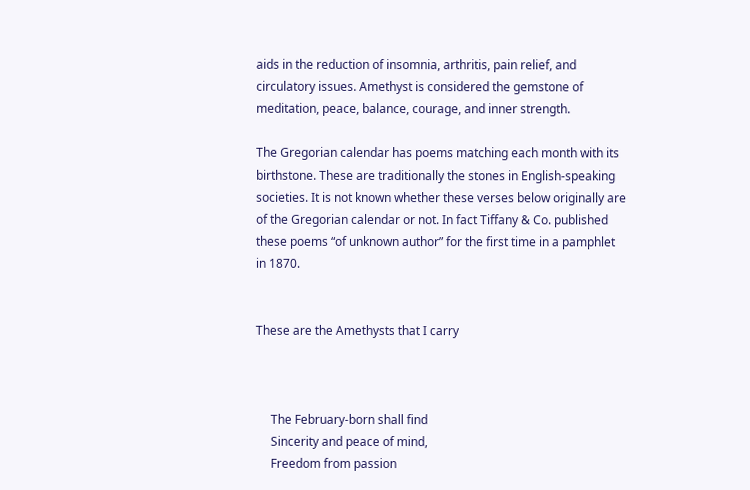aids in the reduction of insomnia, arthritis, pain relief, and circulatory issues. Amethyst is considered the gemstone of meditation, peace, balance, courage, and inner strength.

The Gregorian calendar has poems matching each month with its birthstone. These are traditionally the stones in English-speaking societies. It is not known whether these verses below originally are of the Gregorian calendar or not. In fact Tiffany & Co. published these poems “of unknown author” for the first time in a pamphlet in 1870.


These are the Amethysts that I carry



     The February-born shall find
     Sincerity and peace of mind,
     Freedom from passion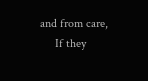and from care,
     If they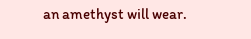an amethyst will wear.